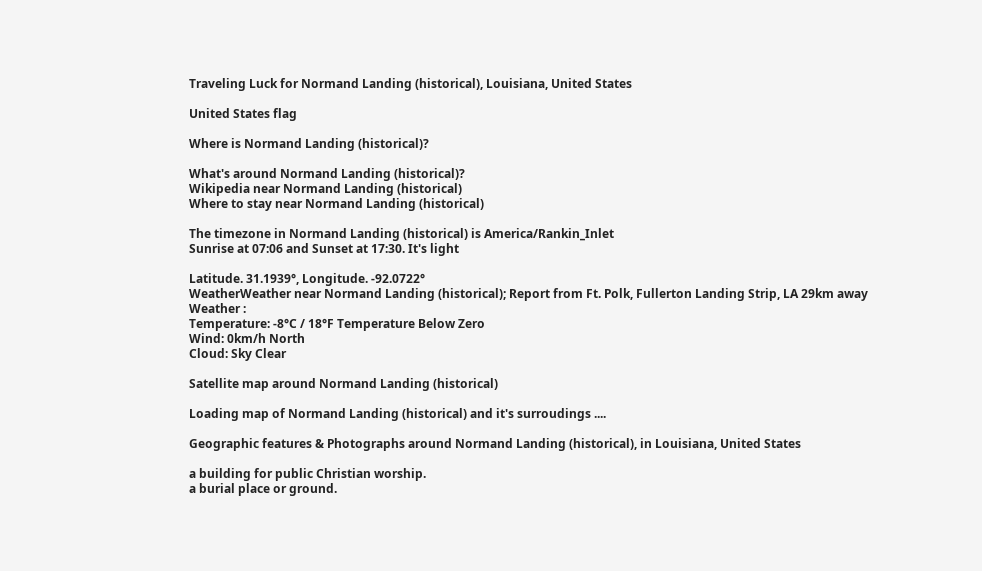Traveling Luck for Normand Landing (historical), Louisiana, United States

United States flag

Where is Normand Landing (historical)?

What's around Normand Landing (historical)?
Wikipedia near Normand Landing (historical)
Where to stay near Normand Landing (historical)

The timezone in Normand Landing (historical) is America/Rankin_Inlet
Sunrise at 07:06 and Sunset at 17:30. It's light

Latitude. 31.1939°, Longitude. -92.0722°
WeatherWeather near Normand Landing (historical); Report from Ft. Polk, Fullerton Landing Strip, LA 29km away
Weather :
Temperature: -8°C / 18°F Temperature Below Zero
Wind: 0km/h North
Cloud: Sky Clear

Satellite map around Normand Landing (historical)

Loading map of Normand Landing (historical) and it's surroudings ....

Geographic features & Photographs around Normand Landing (historical), in Louisiana, United States

a building for public Christian worship.
a burial place or ground.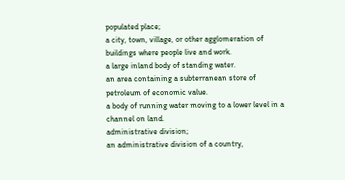populated place;
a city, town, village, or other agglomeration of buildings where people live and work.
a large inland body of standing water.
an area containing a subterranean store of petroleum of economic value.
a body of running water moving to a lower level in a channel on land.
administrative division;
an administrative division of a country,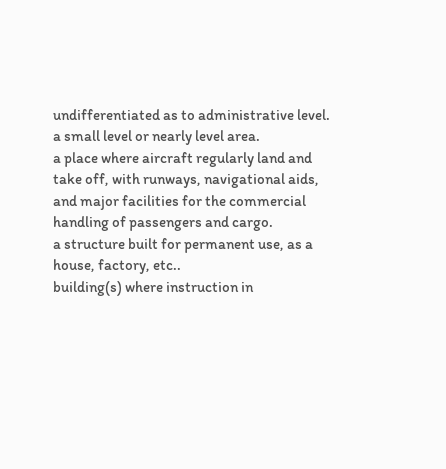undifferentiated as to administrative level.
a small level or nearly level area.
a place where aircraft regularly land and take off, with runways, navigational aids, and major facilities for the commercial handling of passengers and cargo.
a structure built for permanent use, as a house, factory, etc..
building(s) where instruction in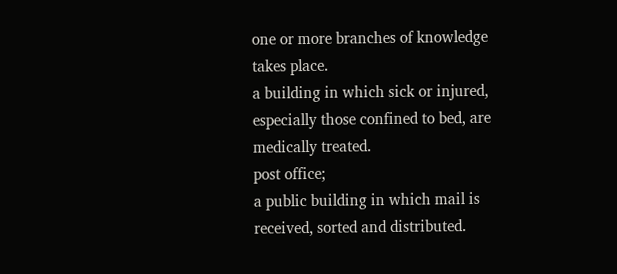one or more branches of knowledge takes place.
a building in which sick or injured, especially those confined to bed, are medically treated.
post office;
a public building in which mail is received, sorted and distributed.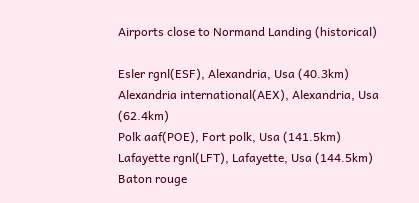Airports close to Normand Landing (historical)

Esler rgnl(ESF), Alexandria, Usa (40.3km)
Alexandria international(AEX), Alexandria, Usa (62.4km)
Polk aaf(POE), Fort polk, Usa (141.5km)
Lafayette rgnl(LFT), Lafayette, Usa (144.5km)
Baton rouge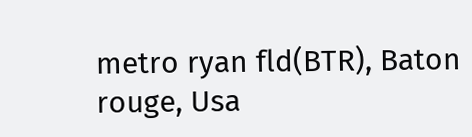metro ryan fld(BTR), Baton rouge, Usa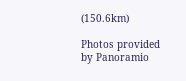(150.6km)

Photos provided by Panoramio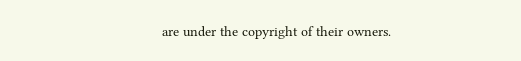are under the copyright of their owners.